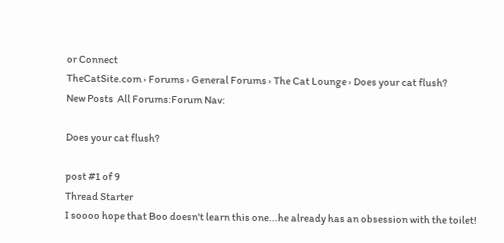or Connect
TheCatSite.com › Forums › General Forums › The Cat Lounge › Does your cat flush?
New Posts  All Forums:Forum Nav:

Does your cat flush?

post #1 of 9
Thread Starter
I soooo hope that Boo doesn't learn this one...he already has an obsession with the toilet!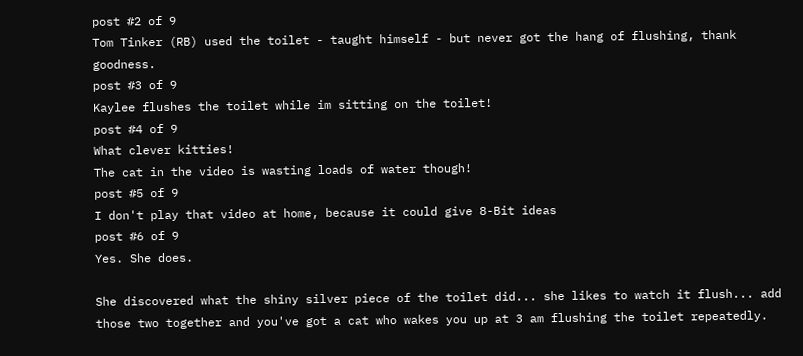post #2 of 9
Tom Tinker (RB) used the toilet - taught himself - but never got the hang of flushing, thank goodness.
post #3 of 9
Kaylee flushes the toilet while im sitting on the toilet!
post #4 of 9
What clever kitties!
The cat in the video is wasting loads of water though!
post #5 of 9
I don't play that video at home, because it could give 8-Bit ideas
post #6 of 9
Yes. She does.

She discovered what the shiny silver piece of the toilet did... she likes to watch it flush... add those two together and you've got a cat who wakes you up at 3 am flushing the toilet repeatedly.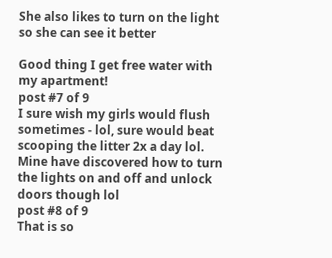She also likes to turn on the light so she can see it better

Good thing I get free water with my apartment!
post #7 of 9
I sure wish my girls would flush sometimes - lol, sure would beat scooping the litter 2x a day lol. Mine have discovered how to turn the lights on and off and unlock doors though lol
post #8 of 9
That is so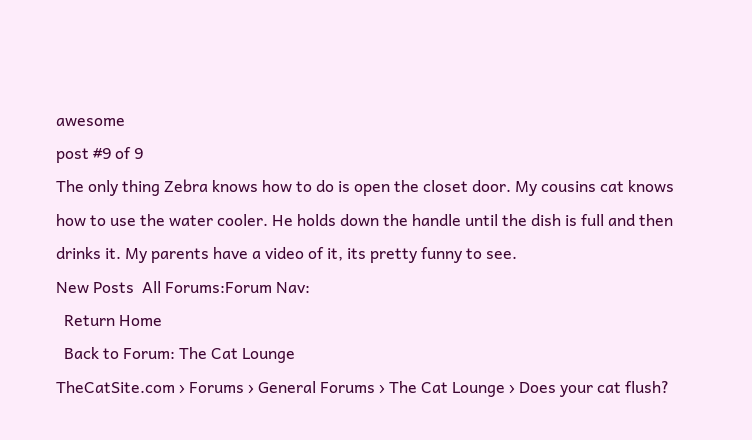awesome
post #9 of 9
The only thing Zebra knows how to do is open the closet door. My cousins cat knows how to use the water cooler. He holds down the handle until the dish is full and then drinks it. My parents have a video of it, its pretty funny to see.
New Posts  All Forums:Forum Nav:
  Return Home
  Back to Forum: The Cat Lounge
TheCatSite.com › Forums › General Forums › The Cat Lounge › Does your cat flush?